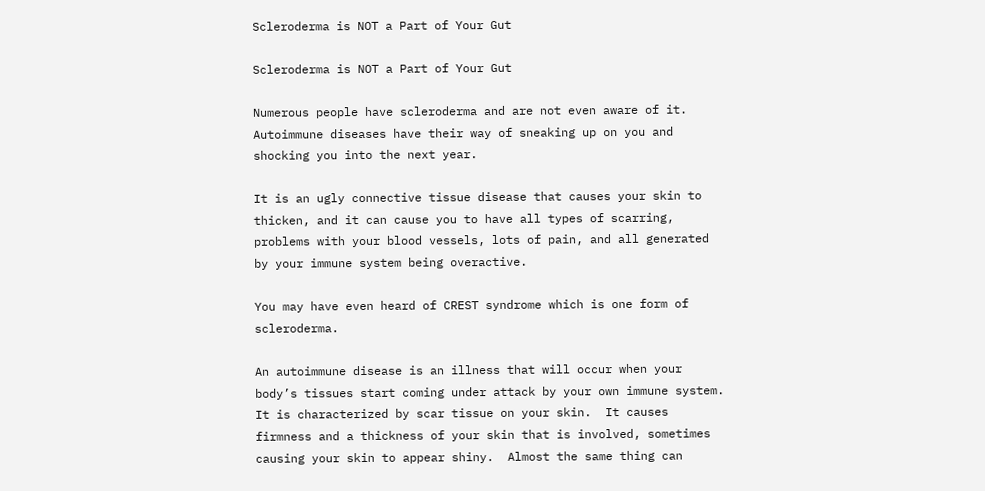Scleroderma is NOT a Part of Your Gut

Scleroderma is NOT a Part of Your Gut

Numerous people have scleroderma and are not even aware of it.  Autoimmune diseases have their way of sneaking up on you and shocking you into the next year.

It is an ugly connective tissue disease that causes your skin to thicken, and it can cause you to have all types of scarring, problems with your blood vessels, lots of pain, and all generated by your immune system being overactive.

You may have even heard of CREST syndrome which is one form of scleroderma.

An autoimmune disease is an illness that will occur when your body’s tissues start coming under attack by your own immune system.  It is characterized by scar tissue on your skin.  It causes firmness and a thickness of your skin that is involved, sometimes causing your skin to appear shiny.  Almost the same thing can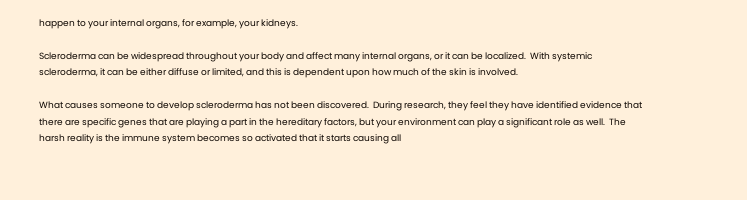happen to your internal organs, for example, your kidneys.

Scleroderma can be widespread throughout your body and affect many internal organs, or it can be localized.  With systemic scleroderma, it can be either diffuse or limited, and this is dependent upon how much of the skin is involved.

What causes someone to develop scleroderma has not been discovered.  During research, they feel they have identified evidence that there are specific genes that are playing a part in the hereditary factors, but your environment can play a significant role as well.  The harsh reality is the immune system becomes so activated that it starts causing all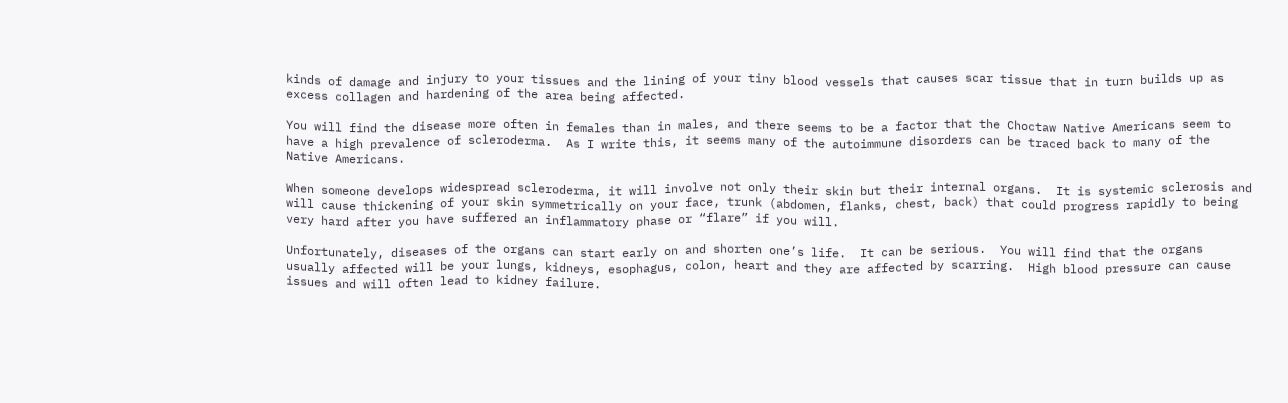kinds of damage and injury to your tissues and the lining of your tiny blood vessels that causes scar tissue that in turn builds up as excess collagen and hardening of the area being affected.

You will find the disease more often in females than in males, and there seems to be a factor that the Choctaw Native Americans seem to have a high prevalence of scleroderma.  As I write this, it seems many of the autoimmune disorders can be traced back to many of the Native Americans.

When someone develops widespread scleroderma, it will involve not only their skin but their internal organs.  It is systemic sclerosis and will cause thickening of your skin symmetrically on your face, trunk (abdomen, flanks, chest, back) that could progress rapidly to being very hard after you have suffered an inflammatory phase or “flare” if you will.

Unfortunately, diseases of the organs can start early on and shorten one’s life.  It can be serious.  You will find that the organs usually affected will be your lungs, kidneys, esophagus, colon, heart and they are affected by scarring.  High blood pressure can cause issues and will often lead to kidney failure.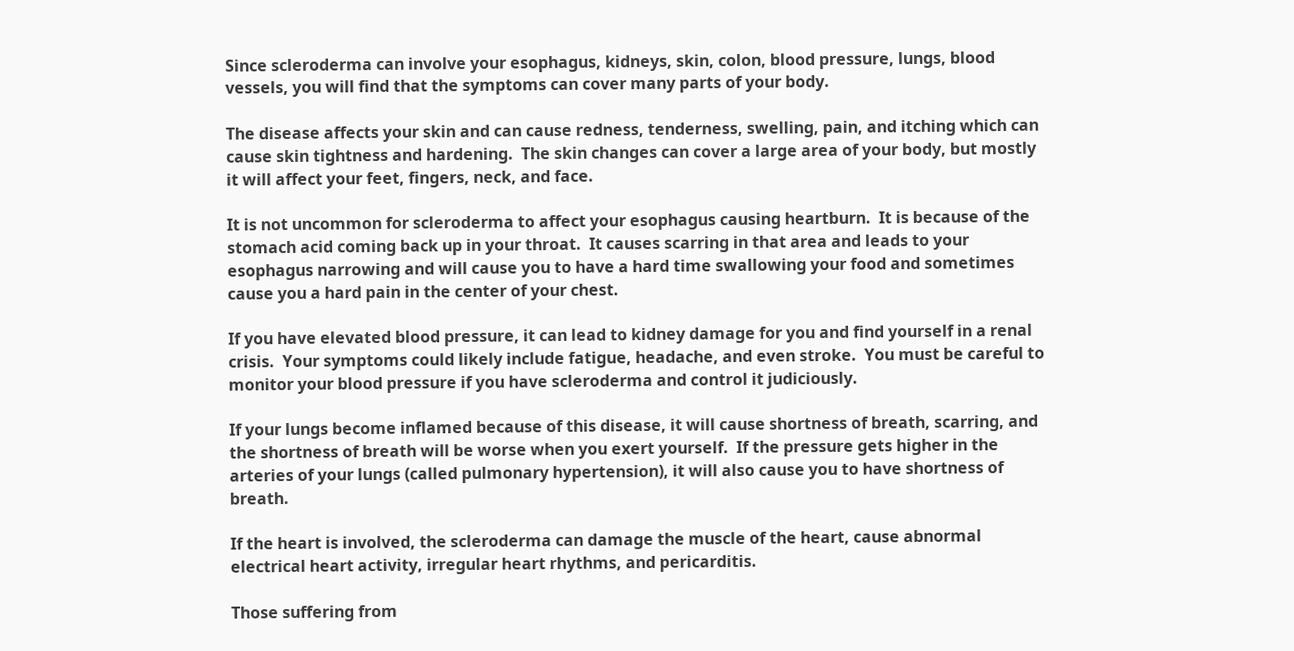Since scleroderma can involve your esophagus, kidneys, skin, colon, blood pressure, lungs, blood vessels, you will find that the symptoms can cover many parts of your body.

The disease affects your skin and can cause redness, tenderness, swelling, pain, and itching which can cause skin tightness and hardening.  The skin changes can cover a large area of your body, but mostly it will affect your feet, fingers, neck, and face.

It is not uncommon for scleroderma to affect your esophagus causing heartburn.  It is because of the stomach acid coming back up in your throat.  It causes scarring in that area and leads to your esophagus narrowing and will cause you to have a hard time swallowing your food and sometimes cause you a hard pain in the center of your chest.

If you have elevated blood pressure, it can lead to kidney damage for you and find yourself in a renal crisis.  Your symptoms could likely include fatigue, headache, and even stroke.  You must be careful to monitor your blood pressure if you have scleroderma and control it judiciously.

If your lungs become inflamed because of this disease, it will cause shortness of breath, scarring, and the shortness of breath will be worse when you exert yourself.  If the pressure gets higher in the arteries of your lungs (called pulmonary hypertension), it will also cause you to have shortness of breath.

If the heart is involved, the scleroderma can damage the muscle of the heart, cause abnormal electrical heart activity, irregular heart rhythms, and pericarditis.

Those suffering from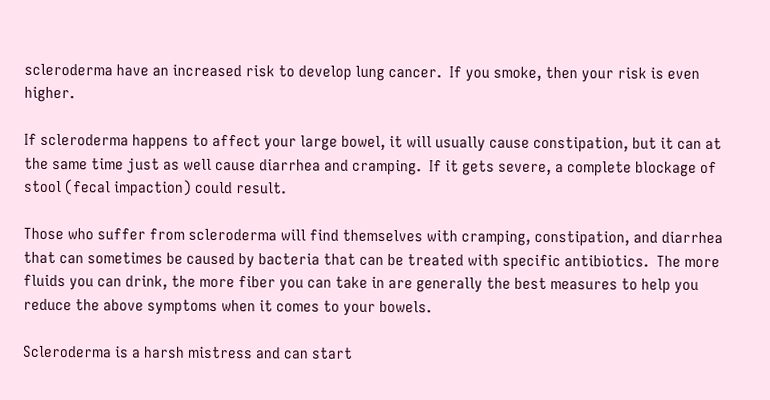scleroderma have an increased risk to develop lung cancer.  If you smoke, then your risk is even higher.

If scleroderma happens to affect your large bowel, it will usually cause constipation, but it can at the same time just as well cause diarrhea and cramping.  If it gets severe, a complete blockage of stool (fecal impaction) could result.

Those who suffer from scleroderma will find themselves with cramping, constipation, and diarrhea that can sometimes be caused by bacteria that can be treated with specific antibiotics.  The more fluids you can drink, the more fiber you can take in are generally the best measures to help you reduce the above symptoms when it comes to your bowels.

Scleroderma is a harsh mistress and can start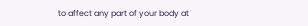to affect any part of your body at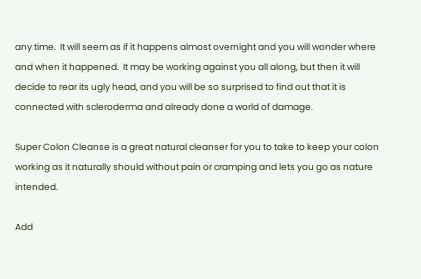any time.  It will seem as if it happens almost overnight and you will wonder where and when it happened.  It may be working against you all along, but then it will decide to rear its ugly head, and you will be so surprised to find out that it is connected with scleroderma and already done a world of damage.

Super Colon Cleanse is a great natural cleanser for you to take to keep your colon working as it naturally should without pain or cramping and lets you go as nature intended.

Add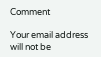Comment

Your email address will not be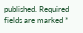published. Required fields are marked *